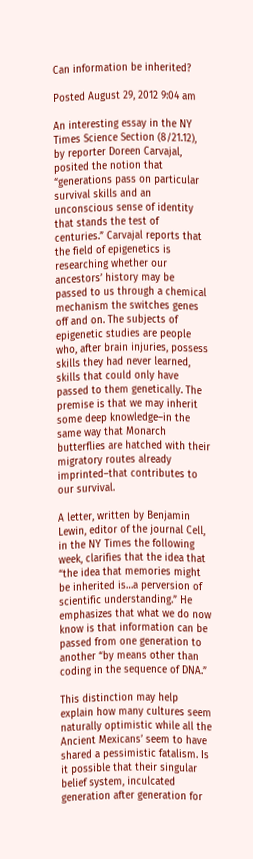Can information be inherited?

Posted August 29, 2012 9:04 am

An interesting essay in the NY Times Science Section (8/21.12), by reporter Doreen Carvajal, posited the notion that “generations pass on particular survival skills and an unconscious sense of identity that stands the test of centuries.” Carvajal reports that the field of epigenetics is researching whether our ancestors’ history may be passed to us through a chemical mechanism the switches genes off and on. The subjects of epigenetic studies are people who, after brain injuries, possess skills they had never learned, skills that could only have passed to them genetically. The premise is that we may inherit some deep knowledge–in the same way that Monarch butterflies are hatched with their migratory routes already imprinted–that contributes to our survival.

A letter, written by Benjamin Lewin, editor of the journal Cell, in the NY Times the following week, clarifies that the idea that “the idea that memories might be inherited is…a perversion of scientific understanding.” He emphasizes that what we do now know is that information can be passed from one generation to another “by means other than coding in the sequence of DNA.”

This distinction may help explain how many cultures seem naturally optimistic while all the Ancient Mexicans’ seem to have shared a pessimistic fatalism. Is it possible that their singular belief system, inculcated generation after generation for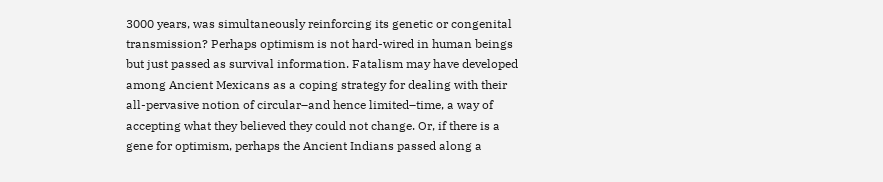3000 years, was simultaneously reinforcing its genetic or congenital transmission? Perhaps optimism is not hard-wired in human beings but just passed as survival information. Fatalism may have developed among Ancient Mexicans as a coping strategy for dealing with their all-pervasive notion of circular–and hence limited–time, a way of accepting what they believed they could not change. Or, if there is a gene for optimism, perhaps the Ancient Indians passed along a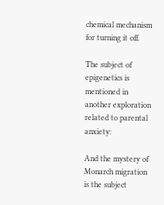chemical mechanism for turning it off.

The subject of epigenetics is mentioned in another exploration related to parental anxiety:

And the mystery of Monarch migration is the subject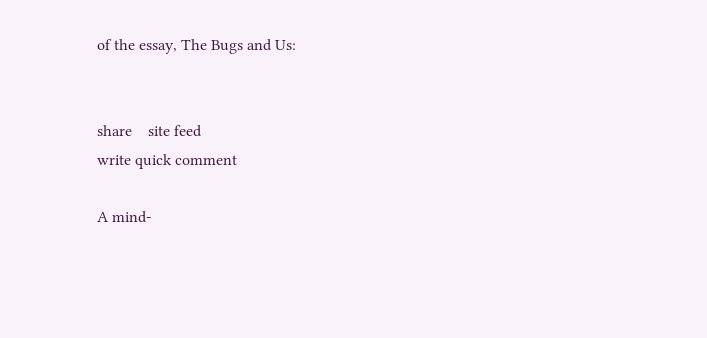of the essay, The Bugs and Us:


share    site feed
write quick comment

A mind-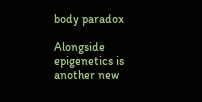body paradox

Alongside epigenetics is another new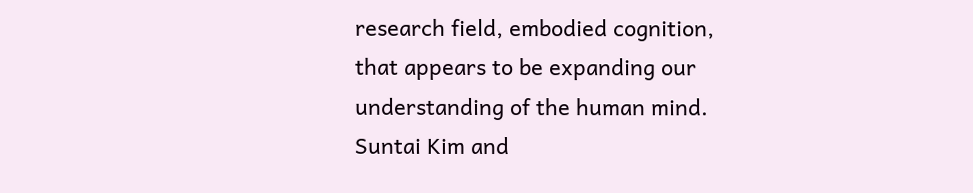research field, embodied cognition, that appears to be expanding our understanding of the human mind. Suntai Kim and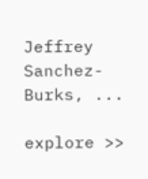Jeffrey Sanchez-Burks, ...

explore >>